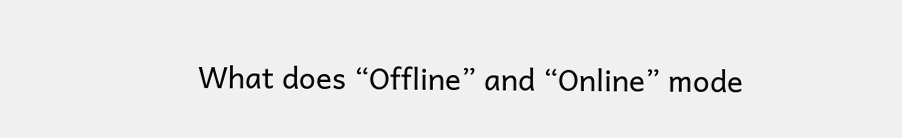What does “Offline” and “Online” mode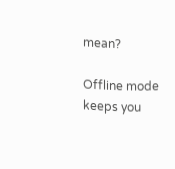mean?

Offline mode keeps you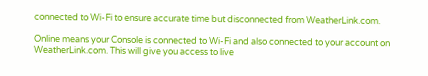connected to Wi-Fi to ensure accurate time but disconnected from WeatherLink.com.

Online means your Console is connected to Wi-Fi and also connected to your account on WeatherLink.com. This will give you access to live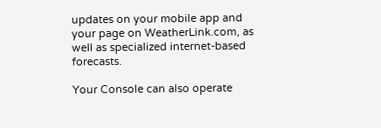updates on your mobile app and your page on WeatherLink.com, as well as specialized internet-based forecasts.

Your Console can also operate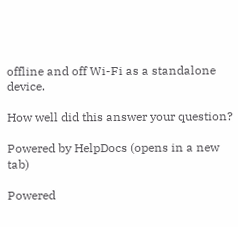offline and off Wi-Fi as a standalone device.

How well did this answer your question?

Powered by HelpDocs (opens in a new tab)

Powered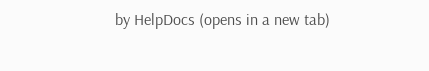by HelpDocs (opens in a new tab)